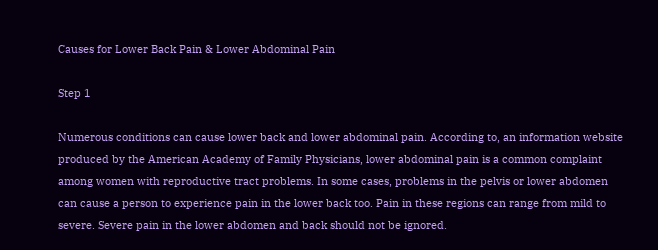Causes for Lower Back Pain & Lower Abdominal Pain

Step 1

Numerous conditions can cause lower back and lower abdominal pain. According to, an information website produced by the American Academy of Family Physicians, lower abdominal pain is a common complaint among women with reproductive tract problems. In some cases, problems in the pelvis or lower abdomen can cause a person to experience pain in the lower back too. Pain in these regions can range from mild to severe. Severe pain in the lower abdomen and back should not be ignored.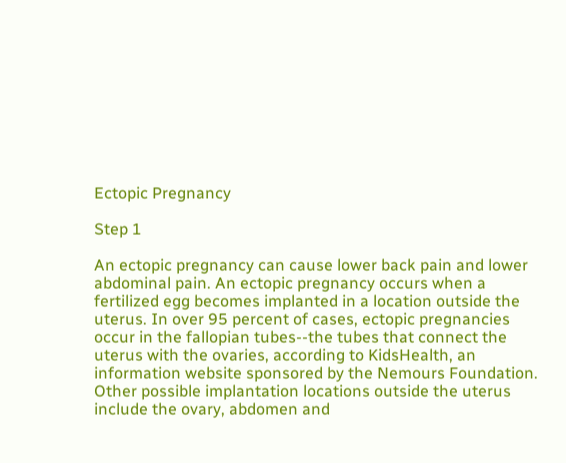Ectopic Pregnancy

Step 1

An ectopic pregnancy can cause lower back pain and lower abdominal pain. An ectopic pregnancy occurs when a fertilized egg becomes implanted in a location outside the uterus. In over 95 percent of cases, ectopic pregnancies occur in the fallopian tubes--the tubes that connect the uterus with the ovaries, according to KidsHealth, an information website sponsored by the Nemours Foundation. Other possible implantation locations outside the uterus include the ovary, abdomen and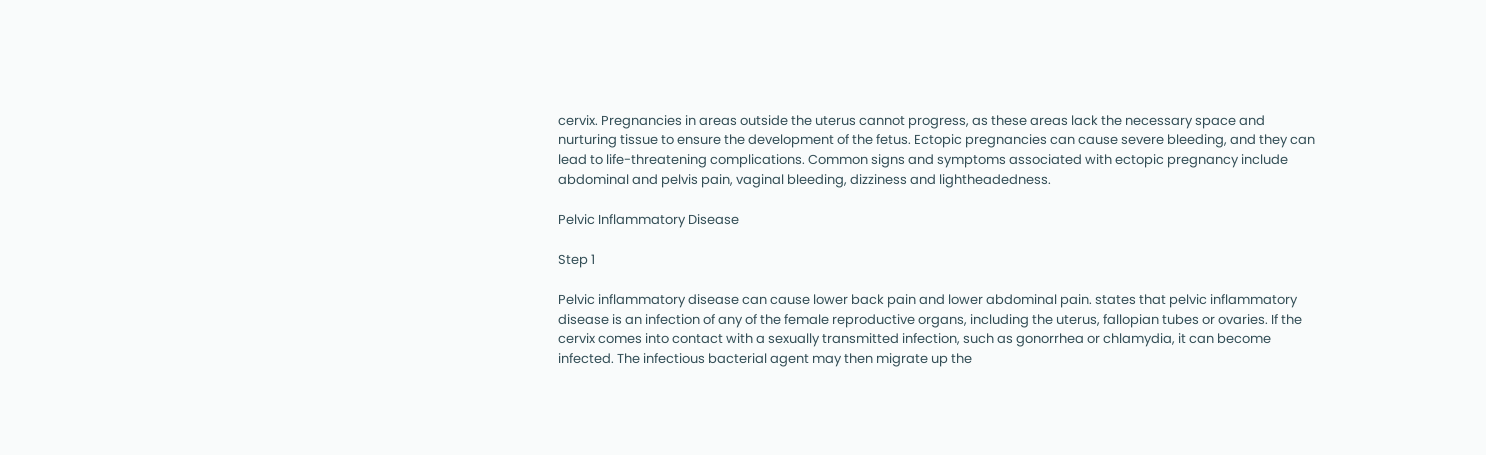cervix. Pregnancies in areas outside the uterus cannot progress, as these areas lack the necessary space and nurturing tissue to ensure the development of the fetus. Ectopic pregnancies can cause severe bleeding, and they can lead to life-threatening complications. Common signs and symptoms associated with ectopic pregnancy include abdominal and pelvis pain, vaginal bleeding, dizziness and lightheadedness.

Pelvic Inflammatory Disease

Step 1

Pelvic inflammatory disease can cause lower back pain and lower abdominal pain. states that pelvic inflammatory disease is an infection of any of the female reproductive organs, including the uterus, fallopian tubes or ovaries. If the cervix comes into contact with a sexually transmitted infection, such as gonorrhea or chlamydia, it can become infected. The infectious bacterial agent may then migrate up the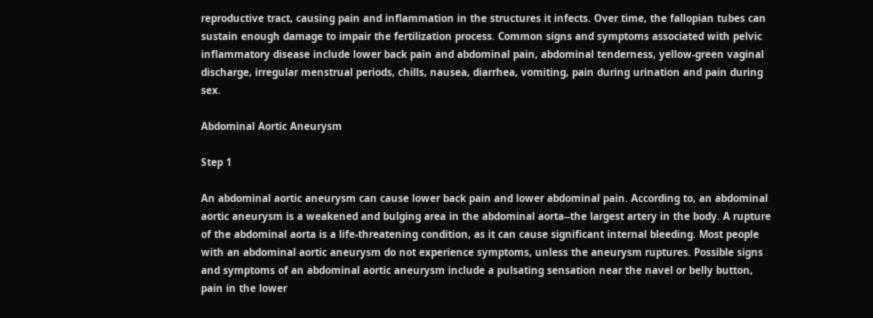reproductive tract, causing pain and inflammation in the structures it infects. Over time, the fallopian tubes can sustain enough damage to impair the fertilization process. Common signs and symptoms associated with pelvic inflammatory disease include lower back pain and abdominal pain, abdominal tenderness, yellow-green vaginal discharge, irregular menstrual periods, chills, nausea, diarrhea, vomiting, pain during urination and pain during sex.

Abdominal Aortic Aneurysm

Step 1

An abdominal aortic aneurysm can cause lower back pain and lower abdominal pain. According to, an abdominal aortic aneurysm is a weakened and bulging area in the abdominal aorta--the largest artery in the body. A rupture of the abdominal aorta is a life-threatening condition, as it can cause significant internal bleeding. Most people with an abdominal aortic aneurysm do not experience symptoms, unless the aneurysm ruptures. Possible signs and symptoms of an abdominal aortic aneurysm include a pulsating sensation near the navel or belly button, pain in the lower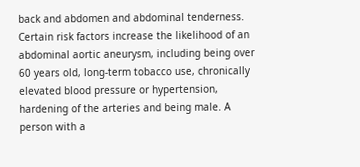back and abdomen and abdominal tenderness. Certain risk factors increase the likelihood of an abdominal aortic aneurysm, including being over 60 years old, long-term tobacco use, chronically elevated blood pressure or hypertension, hardening of the arteries and being male. A person with a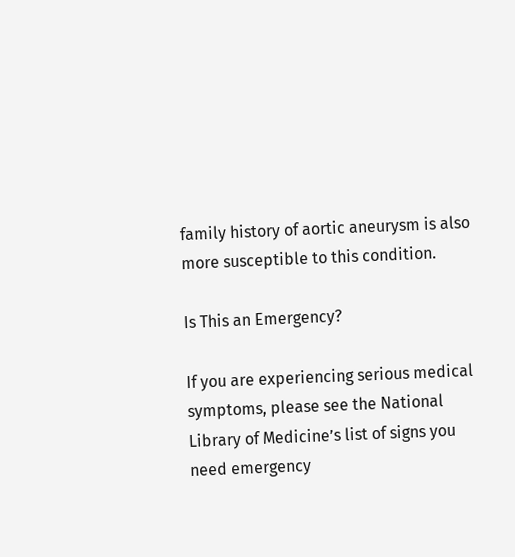family history of aortic aneurysm is also more susceptible to this condition.

Is This an Emergency?

If you are experiencing serious medical symptoms, please see the National Library of Medicine’s list of signs you need emergency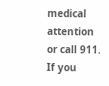medical attention or call 911. If you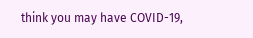think you may have COVID-19,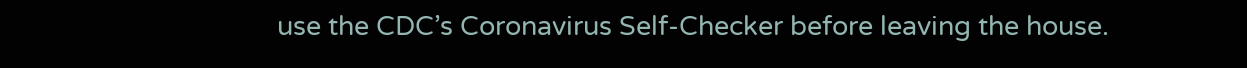use the CDC’s Coronavirus Self-Checker before leaving the house.